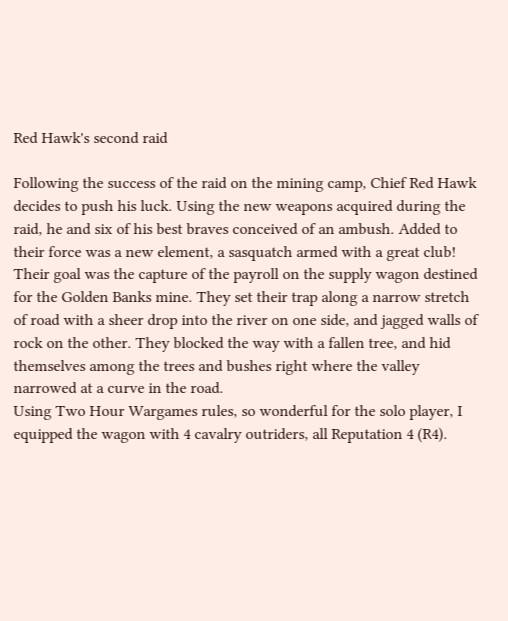Red Hawk's second raid

Following the success of the raid on the mining camp, Chief Red Hawk decides to push his luck. Using the new weapons acquired during the raid, he and six of his best braves conceived of an ambush. Added to their force was a new element, a sasquatch armed with a great club!
Their goal was the capture of the payroll on the supply wagon destined for the Golden Banks mine. They set their trap along a narrow stretch of road with a sheer drop into the river on one side, and jagged walls of rock on the other. They blocked the way with a fallen tree, and hid themselves among the trees and bushes right where the valley narrowed at a curve in the road.
Using Two Hour Wargames rules, so wonderful for the solo player, I equipped the wagon with 4 cavalry outriders, all Reputation 4 (R4).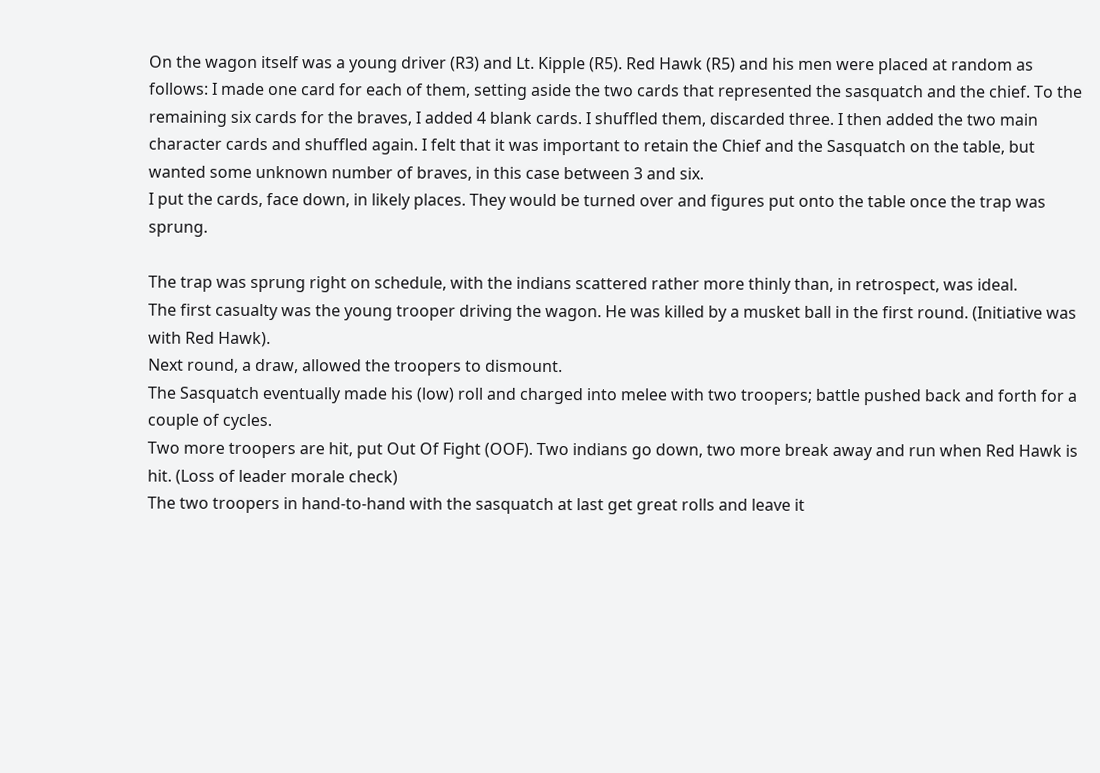On the wagon itself was a young driver (R3) and Lt. Kipple (R5). Red Hawk (R5) and his men were placed at random as follows: I made one card for each of them, setting aside the two cards that represented the sasquatch and the chief. To the remaining six cards for the braves, I added 4 blank cards. I shuffled them, discarded three. I then added the two main character cards and shuffled again. I felt that it was important to retain the Chief and the Sasquatch on the table, but wanted some unknown number of braves, in this case between 3 and six.
I put the cards, face down, in likely places. They would be turned over and figures put onto the table once the trap was sprung.

The trap was sprung right on schedule, with the indians scattered rather more thinly than, in retrospect, was ideal.
The first casualty was the young trooper driving the wagon. He was killed by a musket ball in the first round. (Initiative was with Red Hawk).
Next round, a draw, allowed the troopers to dismount.
The Sasquatch eventually made his (low) roll and charged into melee with two troopers; battle pushed back and forth for a couple of cycles.
Two more troopers are hit, put Out Of Fight (OOF). Two indians go down, two more break away and run when Red Hawk is hit. (Loss of leader morale check)
The two troopers in hand-to-hand with the sasquatch at last get great rolls and leave it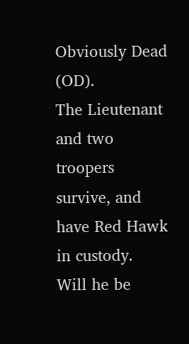Obviously Dead (OD).
The Lieutenant and two troopers survive, and have Red Hawk in custody.
Will he be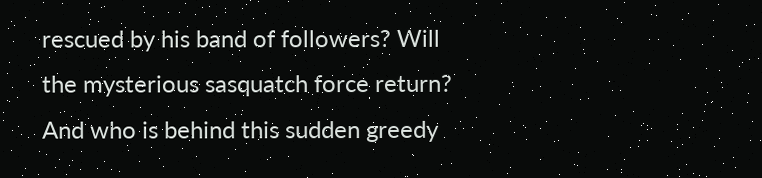rescued by his band of followers? Will the mysterious sasquatch force return? And who is behind this sudden greedy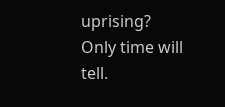uprising?
Only time will tell.